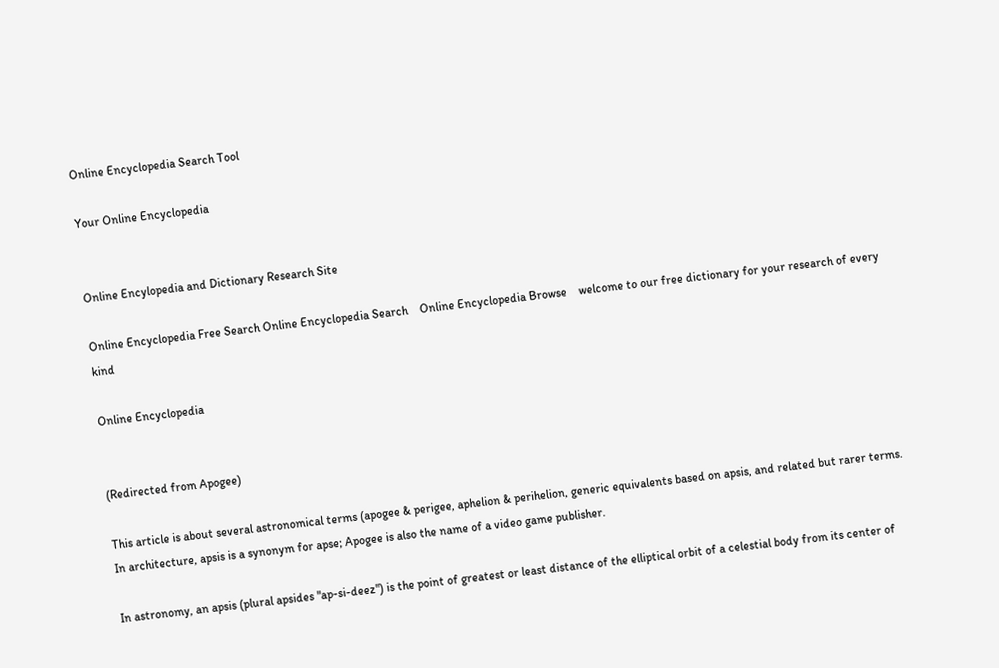Online Encyclopedia Search Tool

Your Online Encyclopedia


Online Encylopedia and Dictionary Research Site

Online Encyclopedia Free Search Online Encyclopedia Search    Online Encyclopedia Browse    welcome to our free dictionary for your research of every kind

Online Encyclopedia


(Redirected from Apogee)

This article is about several astronomical terms (apogee & perigee, aphelion & perihelion, generic equivalents based on apsis, and related but rarer terms. In architecture, apsis is a synonym for apse; Apogee is also the name of a video game publisher.

In astronomy, an apsis (plural apsides "ap-si-deez") is the point of greatest or least distance of the elliptical orbit of a celestial body from its center of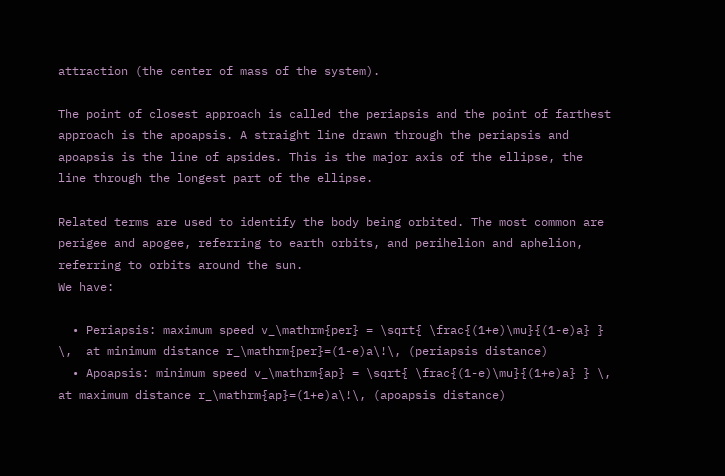attraction (the center of mass of the system).

The point of closest approach is called the periapsis and the point of farthest approach is the apoapsis. A straight line drawn through the periapsis and apoapsis is the line of apsides. This is the major axis of the ellipse, the line through the longest part of the ellipse.

Related terms are used to identify the body being orbited. The most common are perigee and apogee, referring to earth orbits, and perihelion and aphelion, referring to orbits around the sun.
We have:

  • Periapsis: maximum speed v_\mathrm{per} = \sqrt{ \frac{(1+e)\mu}{(1-e)a} } \,  at minimum distance r_\mathrm{per}=(1-e)a\!\, (periapsis distance)
  • Apoapsis: minimum speed v_\mathrm{ap} = \sqrt{ \frac{(1-e)\mu}{(1+e)a} } \,  at maximum distance r_\mathrm{ap}=(1+e)a\!\, (apoapsis distance)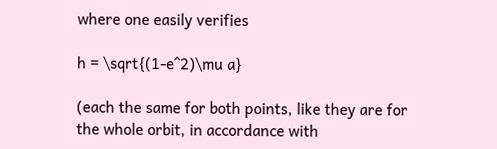where one easily verifies

h = \sqrt{(1-e^2)\mu a}

(each the same for both points, like they are for the whole orbit, in accordance with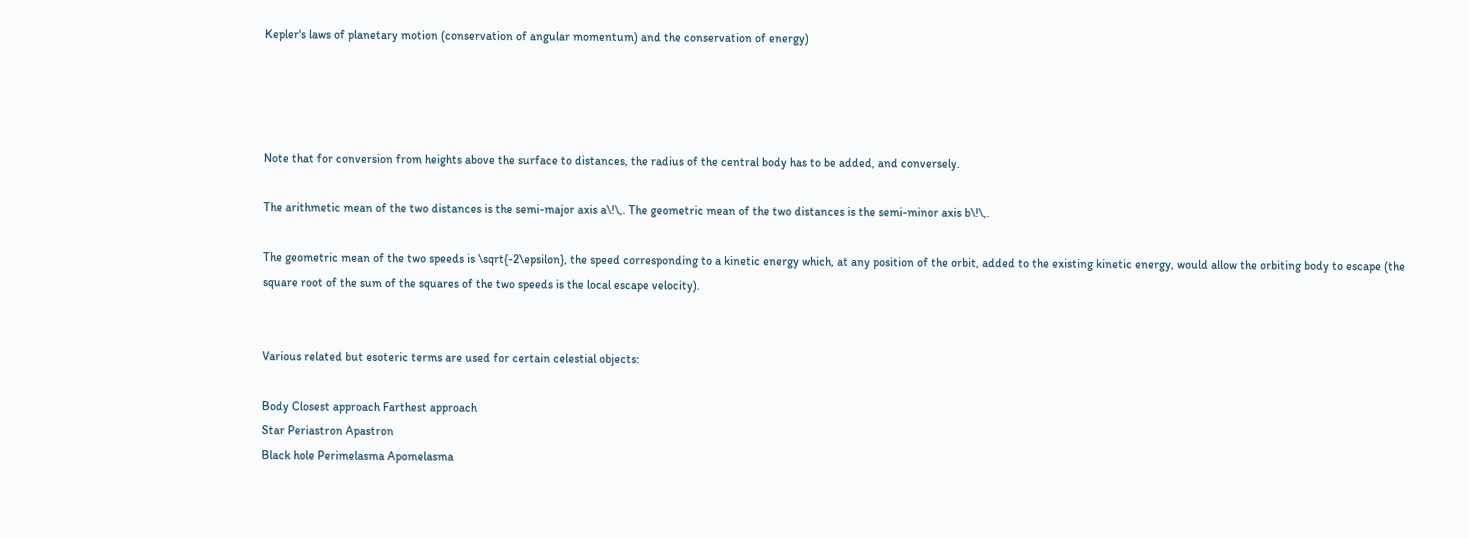Kepler's laws of planetary motion (conservation of angular momentum) and the conservation of energy)




Note that for conversion from heights above the surface to distances, the radius of the central body has to be added, and conversely.

The arithmetic mean of the two distances is the semi-major axis a\!\,. The geometric mean of the two distances is the semi-minor axis b\!\,.

The geometric mean of the two speeds is \sqrt{-2\epsilon}, the speed corresponding to a kinetic energy which, at any position of the orbit, added to the existing kinetic energy, would allow the orbiting body to escape (the square root of the sum of the squares of the two speeds is the local escape velocity).


Various related but esoteric terms are used for certain celestial objects:

Body Closest approach Farthest approach
Star Periastron Apastron
Black hole Perimelasma Apomelasma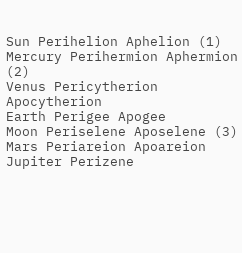Sun Perihelion Aphelion (1)
Mercury Perihermion Aphermion (2)
Venus Pericytherion Apocytherion
Earth Perigee Apogee
Moon Periselene Aposelene (3)
Mars Periareion Apoareion
Jupiter Perizene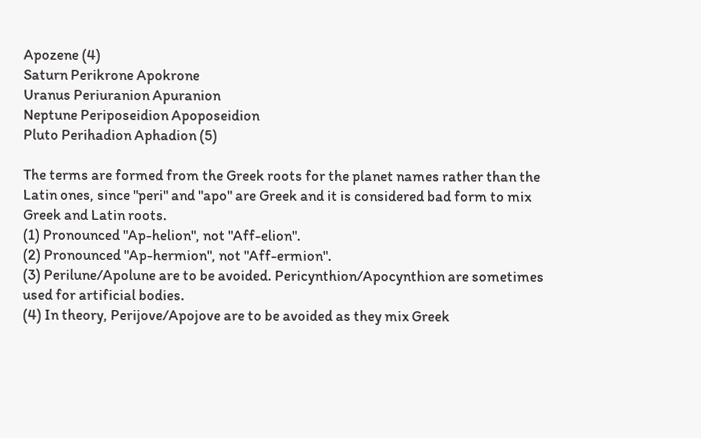Apozene (4)
Saturn Perikrone Apokrone
Uranus Periuranion Apuranion
Neptune Periposeidion Apoposeidion
Pluto Perihadion Aphadion (5)

The terms are formed from the Greek roots for the planet names rather than the Latin ones, since "peri" and "apo" are Greek and it is considered bad form to mix Greek and Latin roots.
(1) Pronounced "Ap-helion", not "Aff-elion".
(2) Pronounced "Ap-hermion", not "Aff-ermion".
(3) Perilune/Apolune are to be avoided. Pericynthion/Apocynthion are sometimes used for artificial bodies.
(4) In theory, Perijove/Apojove are to be avoided as they mix Greek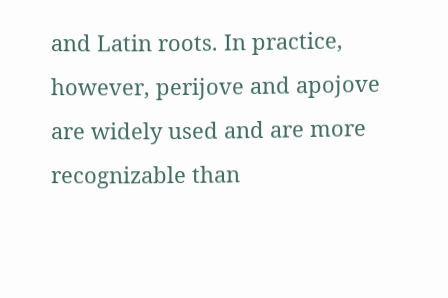and Latin roots. In practice, however, perijove and apojove are widely used and are more recognizable than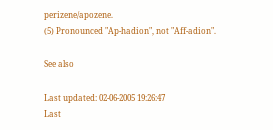perizene/apozene.
(5) Pronounced "Ap-hadion", not "Aff-adion".

See also

Last updated: 02-06-2005 19:26:47
Last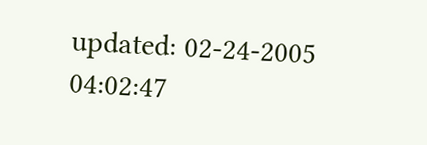updated: 02-24-2005 04:02:47